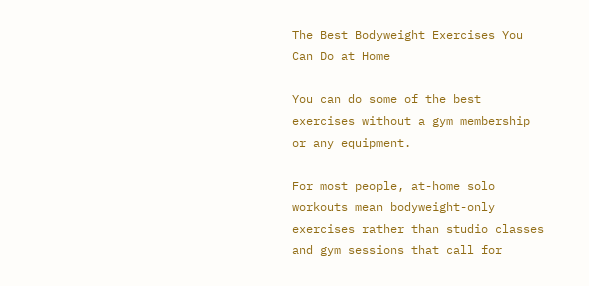The Best Bodyweight Exercises You Can Do at Home

You can do some of the best exercises without a gym membership or any equipment.

For most people, at-home solo workouts mean bodyweight-only exercises rather than studio classes and gym sessions that call for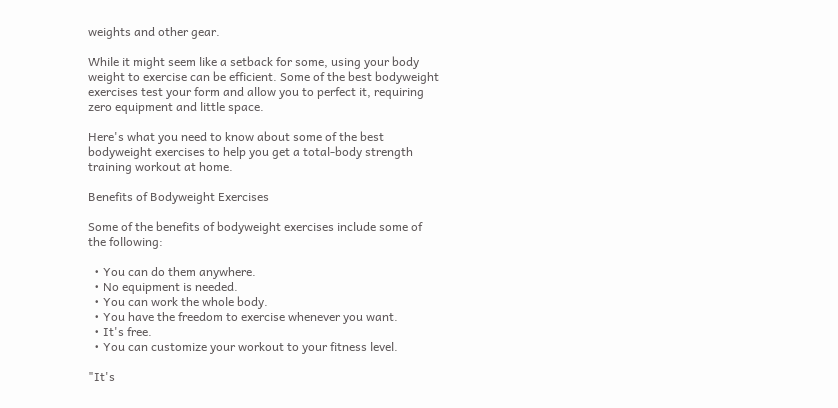weights and other gear.

While it might seem like a setback for some, using your body weight to exercise can be efficient. Some of the best bodyweight exercises test your form and allow you to perfect it, requiring zero equipment and little space.

Here's what you need to know about some of the best bodyweight exercises to help you get a total-body strength training workout at home.

Benefits of Bodyweight Exercises

Some of the benefits of bodyweight exercises include some of the following:

  • You can do them anywhere.
  • No equipment is needed.
  • You can work the whole body.
  • You have the freedom to exercise whenever you want.
  • It's free.
  • You can customize your workout to your fitness level.

"It's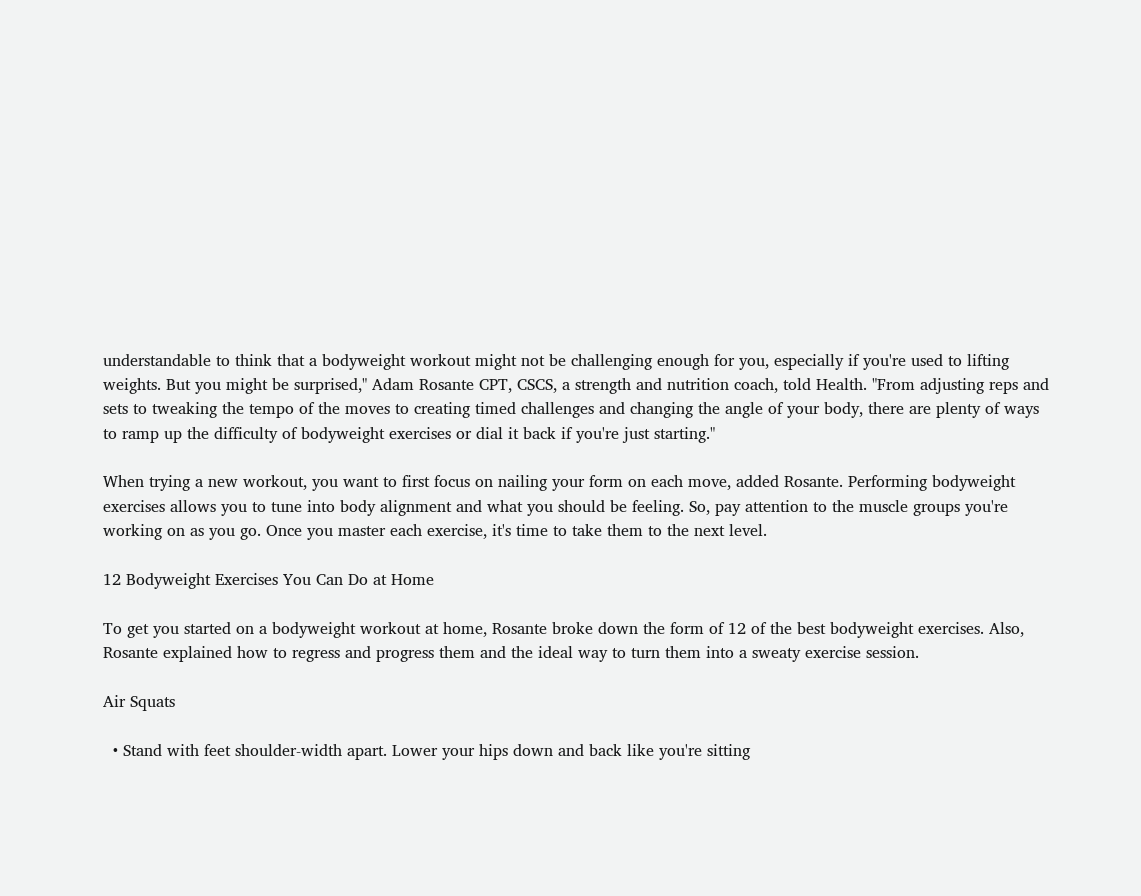understandable to think that a bodyweight workout might not be challenging enough for you, especially if you're used to lifting weights. But you might be surprised," Adam Rosante CPT, CSCS, a strength and nutrition coach, told Health. "From adjusting reps and sets to tweaking the tempo of the moves to creating timed challenges and changing the angle of your body, there are plenty of ways to ramp up the difficulty of bodyweight exercises or dial it back if you're just starting."

When trying a new workout, you want to first focus on nailing your form on each move, added Rosante. Performing bodyweight exercises allows you to tune into body alignment and what you should be feeling. So, pay attention to the muscle groups you're working on as you go. Once you master each exercise, it's time to take them to the next level.

12 Bodyweight Exercises You Can Do at Home

To get you started on a bodyweight workout at home, Rosante broke down the form of 12 of the best bodyweight exercises. Also, Rosante explained how to regress and progress them and the ideal way to turn them into a sweaty exercise session.

Air Squats

  • Stand with feet shoulder-width apart. Lower your hips down and back like you're sitting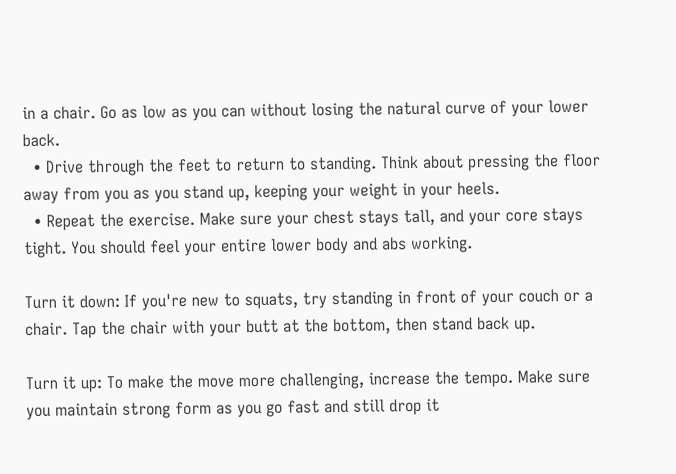in a chair. Go as low as you can without losing the natural curve of your lower back.
  • Drive through the feet to return to standing. Think about pressing the floor away from you as you stand up, keeping your weight in your heels.
  • Repeat the exercise. Make sure your chest stays tall, and your core stays tight. You should feel your entire lower body and abs working.

Turn it down: If you're new to squats, try standing in front of your couch or a chair. Tap the chair with your butt at the bottom, then stand back up.

Turn it up: To make the move more challenging, increase the tempo. Make sure you maintain strong form as you go fast and still drop it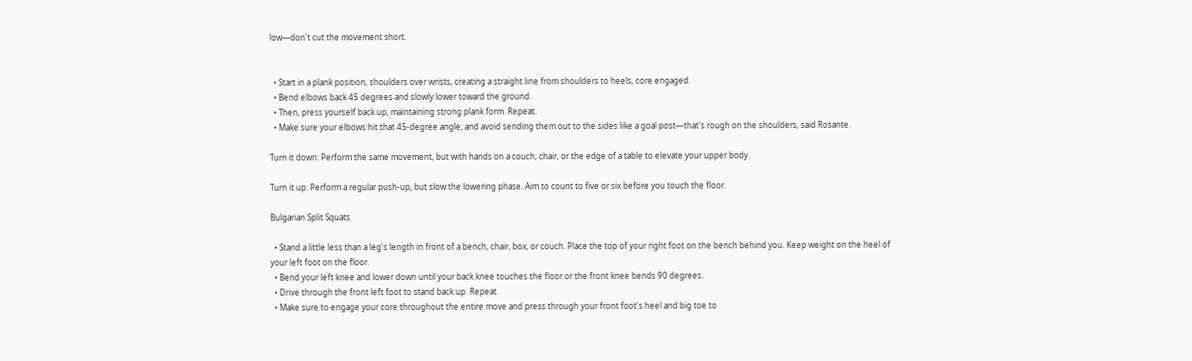low—don't cut the movement short.


  • Start in a plank position, shoulders over wrists, creating a straight line from shoulders to heels, core engaged.
  • Bend elbows back 45 degrees and slowly lower toward the ground.
  • Then, press yourself back up, maintaining strong plank form. Repeat.
  • Make sure your elbows hit that 45-degree angle, and avoid sending them out to the sides like a goal post—that's rough on the shoulders, said Rosante.

Turn it down: Perform the same movement, but with hands on a couch, chair, or the edge of a table to elevate your upper body.

Turn it up: Perform a regular push-up, but slow the lowering phase. Aim to count to five or six before you touch the floor.

Bulgarian Split Squats

  • Stand a little less than a leg's length in front of a bench, chair, box, or couch. Place the top of your right foot on the bench behind you. Keep weight on the heel of your left foot on the floor.
  • Bend your left knee and lower down until your back knee touches the floor or the front knee bends 90 degrees.
  • Drive through the front left foot to stand back up. Repeat.
  • Make sure to engage your core throughout the entire move and press through your front foot's heel and big toe to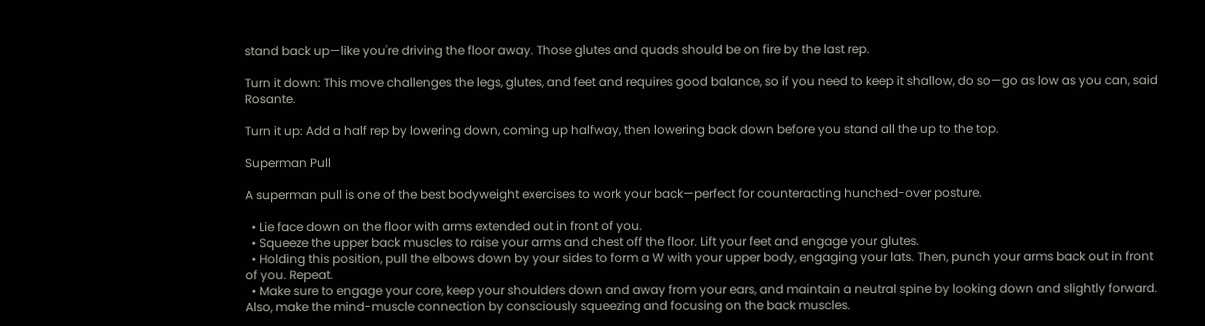stand back up—like you're driving the floor away. Those glutes and quads should be on fire by the last rep.

Turn it down: This move challenges the legs, glutes, and feet and requires good balance, so if you need to keep it shallow, do so—go as low as you can, said Rosante.

Turn it up: Add a half rep by lowering down, coming up halfway, then lowering back down before you stand all the up to the top.

Superman Pull

A superman pull is one of the best bodyweight exercises to work your back—perfect for counteracting hunched-over posture.

  • Lie face down on the floor with arms extended out in front of you.
  • Squeeze the upper back muscles to raise your arms and chest off the floor. Lift your feet and engage your glutes.
  • Holding this position, pull the elbows down by your sides to form a W with your upper body, engaging your lats. Then, punch your arms back out in front of you. Repeat.
  • Make sure to engage your core, keep your shoulders down and away from your ears, and maintain a neutral spine by looking down and slightly forward. Also, make the mind-muscle connection by consciously squeezing and focusing on the back muscles.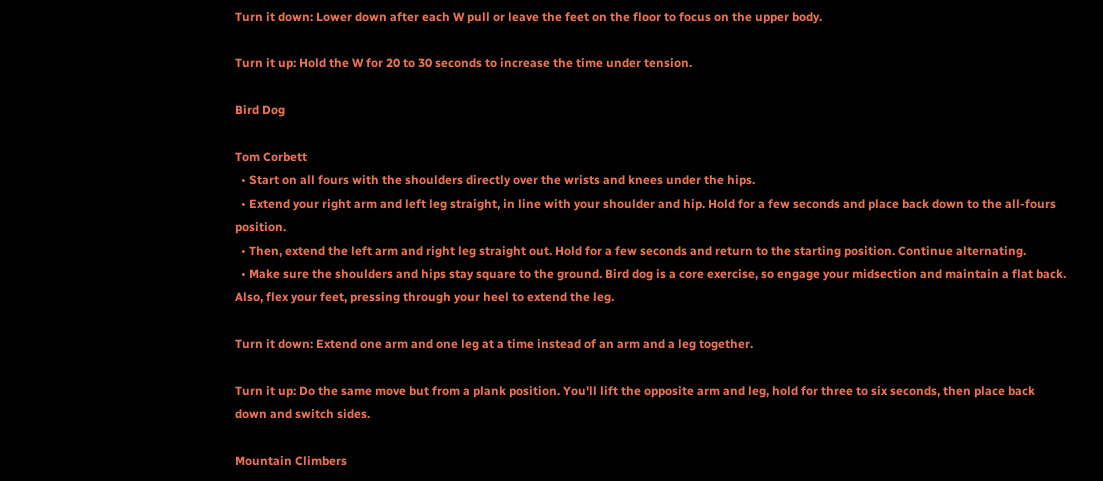Turn it down: Lower down after each W pull or leave the feet on the floor to focus on the upper body.

Turn it up: Hold the W for 20 to 30 seconds to increase the time under tension.

Bird Dog

Tom Corbett
  • Start on all fours with the shoulders directly over the wrists and knees under the hips.
  • Extend your right arm and left leg straight, in line with your shoulder and hip. Hold for a few seconds and place back down to the all-fours position.
  • Then, extend the left arm and right leg straight out. Hold for a few seconds and return to the starting position. Continue alternating.
  • Make sure the shoulders and hips stay square to the ground. Bird dog is a core exercise, so engage your midsection and maintain a flat back. Also, flex your feet, pressing through your heel to extend the leg.

Turn it down: Extend one arm and one leg at a time instead of an arm and a leg together.

Turn it up: Do the same move but from a plank position. You'll lift the opposite arm and leg, hold for three to six seconds, then place back down and switch sides.

Mountain Climbers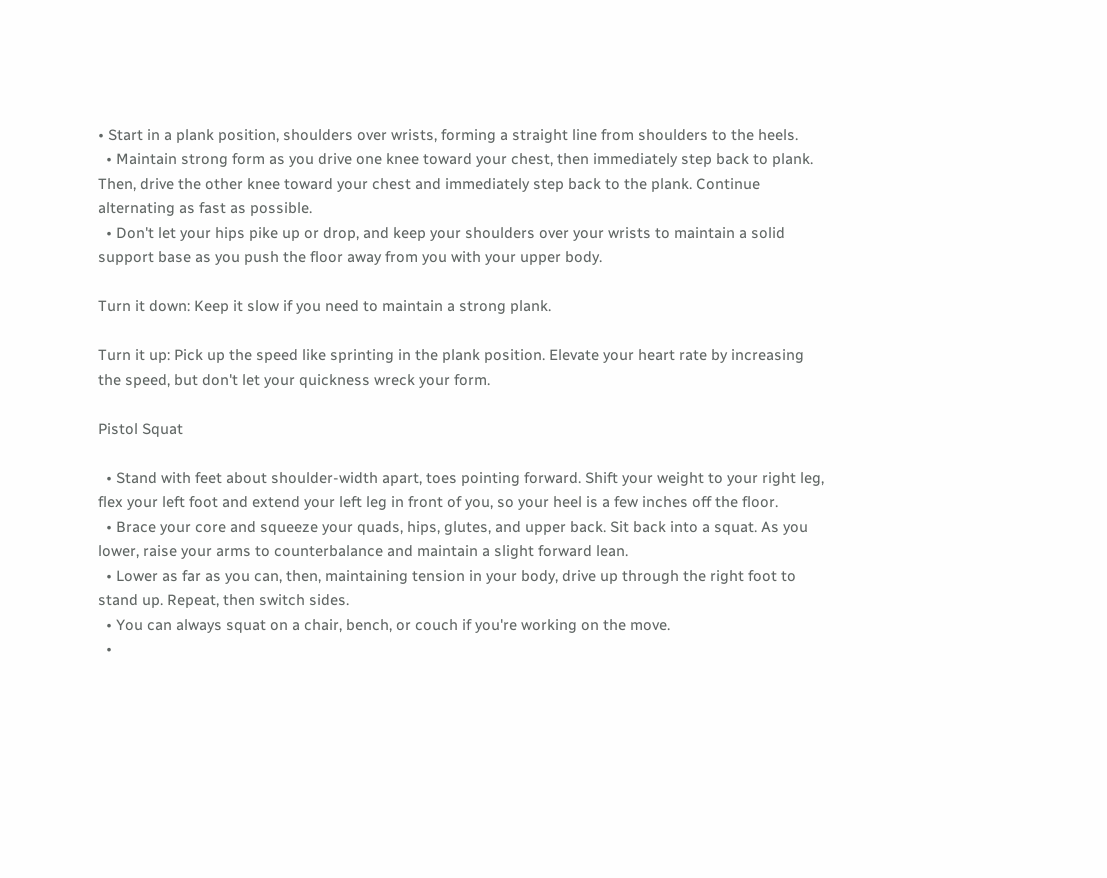• Start in a plank position, shoulders over wrists, forming a straight line from shoulders to the heels.
  • Maintain strong form as you drive one knee toward your chest, then immediately step back to plank. Then, drive the other knee toward your chest and immediately step back to the plank. Continue alternating as fast as possible.
  • Don't let your hips pike up or drop, and keep your shoulders over your wrists to maintain a solid support base as you push the floor away from you with your upper body.

Turn it down: Keep it slow if you need to maintain a strong plank.

Turn it up: Pick up the speed like sprinting in the plank position. Elevate your heart rate by increasing the speed, but don't let your quickness wreck your form.

Pistol Squat

  • Stand with feet about shoulder-width apart, toes pointing forward. Shift your weight to your right leg, flex your left foot and extend your left leg in front of you, so your heel is a few inches off the floor.
  • Brace your core and squeeze your quads, hips, glutes, and upper back. Sit back into a squat. As you lower, raise your arms to counterbalance and maintain a slight forward lean.
  • Lower as far as you can, then, maintaining tension in your body, drive up through the right foot to stand up. Repeat, then switch sides.
  • You can always squat on a chair, bench, or couch if you're working on the move.
  •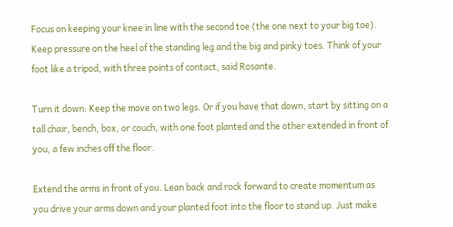Focus on keeping your knee in line with the second toe (the one next to your big toe). Keep pressure on the heel of the standing leg and the big and pinky toes. Think of your foot like a tripod, with three points of contact, said Rosante.

Turn it down: Keep the move on two legs. Or if you have that down, start by sitting on a tall chair, bench, box, or couch, with one foot planted and the other extended in front of you, a few inches off the floor.

Extend the arms in front of you. Lean back and rock forward to create momentum as you drive your arms down and your planted foot into the floor to stand up. Just make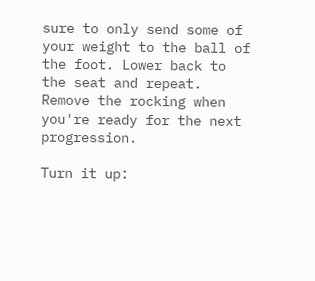sure to only send some of your weight to the ball of the foot. Lower back to the seat and repeat. Remove the rocking when you're ready for the next progression.

Turn it up: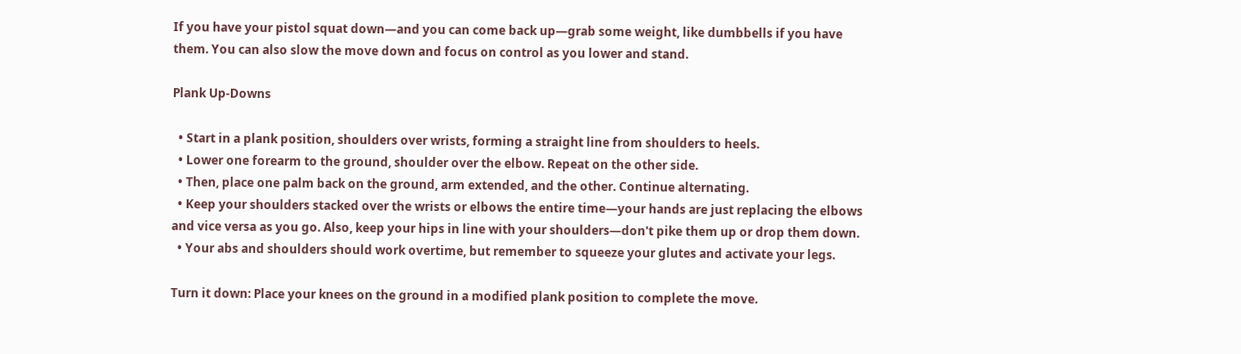If you have your pistol squat down—and you can come back up—grab some weight, like dumbbells if you have them. You can also slow the move down and focus on control as you lower and stand.

Plank Up-Downs

  • Start in a plank position, shoulders over wrists, forming a straight line from shoulders to heels.
  • Lower one forearm to the ground, shoulder over the elbow. Repeat on the other side.
  • Then, place one palm back on the ground, arm extended, and the other. Continue alternating.
  • Keep your shoulders stacked over the wrists or elbows the entire time—your hands are just replacing the elbows and vice versa as you go. Also, keep your hips in line with your shoulders—don't pike them up or drop them down.
  • Your abs and shoulders should work overtime, but remember to squeeze your glutes and activate your legs.

Turn it down: Place your knees on the ground in a modified plank position to complete the move.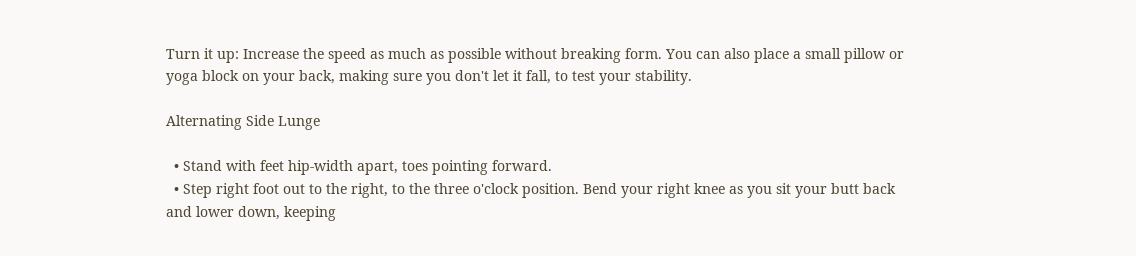Turn it up: Increase the speed as much as possible without breaking form. You can also place a small pillow or yoga block on your back, making sure you don't let it fall, to test your stability.

Alternating Side Lunge

  • Stand with feet hip-width apart, toes pointing forward.
  • Step right foot out to the right, to the three o'clock position. Bend your right knee as you sit your butt back and lower down, keeping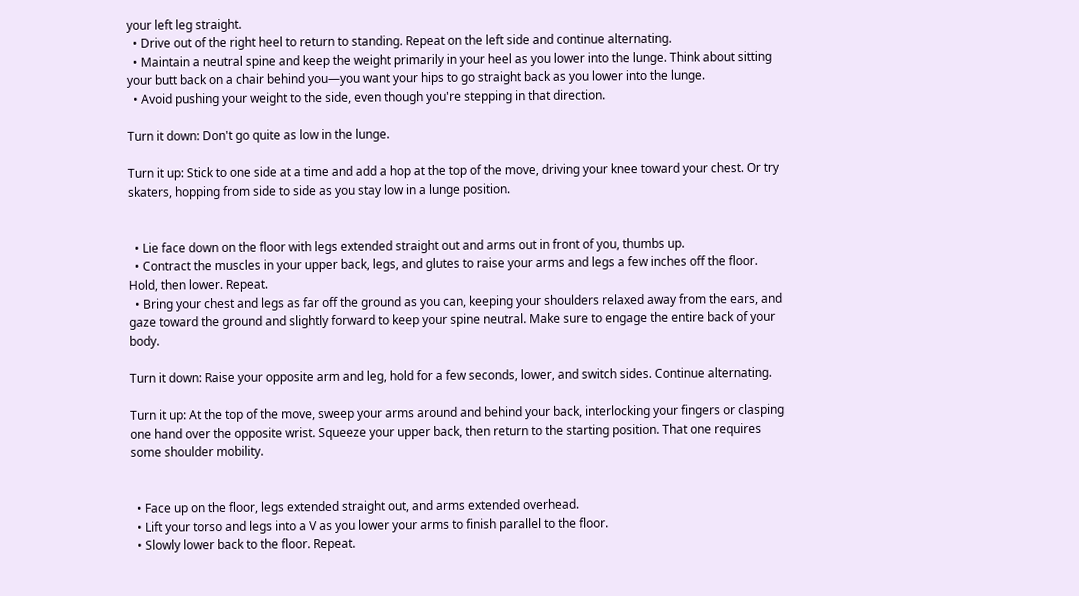your left leg straight.
  • Drive out of the right heel to return to standing. Repeat on the left side and continue alternating.
  • Maintain a neutral spine and keep the weight primarily in your heel as you lower into the lunge. Think about sitting your butt back on a chair behind you—you want your hips to go straight back as you lower into the lunge.
  • Avoid pushing your weight to the side, even though you're stepping in that direction.

Turn it down: Don't go quite as low in the lunge.

Turn it up: Stick to one side at a time and add a hop at the top of the move, driving your knee toward your chest. Or try skaters, hopping from side to side as you stay low in a lunge position.


  • Lie face down on the floor with legs extended straight out and arms out in front of you, thumbs up.
  • Contract the muscles in your upper back, legs, and glutes to raise your arms and legs a few inches off the floor. Hold, then lower. Repeat.
  • Bring your chest and legs as far off the ground as you can, keeping your shoulders relaxed away from the ears, and gaze toward the ground and slightly forward to keep your spine neutral. Make sure to engage the entire back of your body.

Turn it down: Raise your opposite arm and leg, hold for a few seconds, lower, and switch sides. Continue alternating.

Turn it up: At the top of the move, sweep your arms around and behind your back, interlocking your fingers or clasping one hand over the opposite wrist. Squeeze your upper back, then return to the starting position. That one requires some shoulder mobility.


  • Face up on the floor, legs extended straight out, and arms extended overhead.
  • Lift your torso and legs into a V as you lower your arms to finish parallel to the floor.
  • Slowly lower back to the floor. Repeat.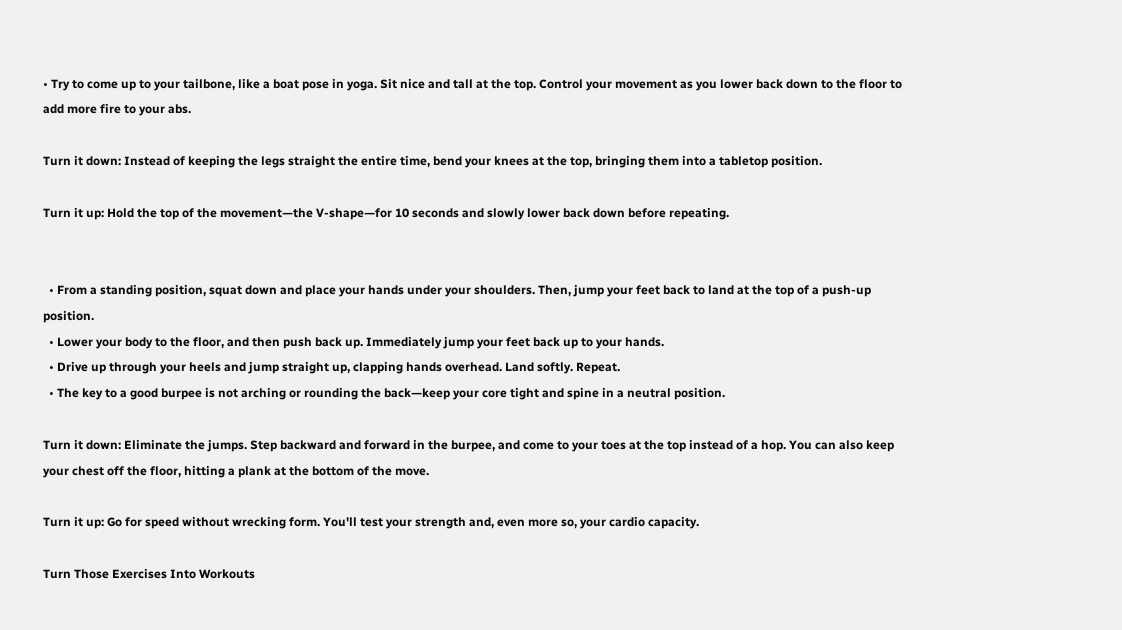• Try to come up to your tailbone, like a boat pose in yoga. Sit nice and tall at the top. Control your movement as you lower back down to the floor to add more fire to your abs.

Turn it down: Instead of keeping the legs straight the entire time, bend your knees at the top, bringing them into a tabletop position.

Turn it up: Hold the top of the movement—the V-shape—for 10 seconds and slowly lower back down before repeating.


  • From a standing position, squat down and place your hands under your shoulders. Then, jump your feet back to land at the top of a push-up position.
  • Lower your body to the floor, and then push back up. Immediately jump your feet back up to your hands.
  • Drive up through your heels and jump straight up, clapping hands overhead. Land softly. Repeat.
  • The key to a good burpee is not arching or rounding the back—keep your core tight and spine in a neutral position.

Turn it down: Eliminate the jumps. Step backward and forward in the burpee, and come to your toes at the top instead of a hop. You can also keep your chest off the floor, hitting a plank at the bottom of the move.

Turn it up: Go for speed without wrecking form. You'll test your strength and, even more so, your cardio capacity.

Turn Those Exercises Into Workouts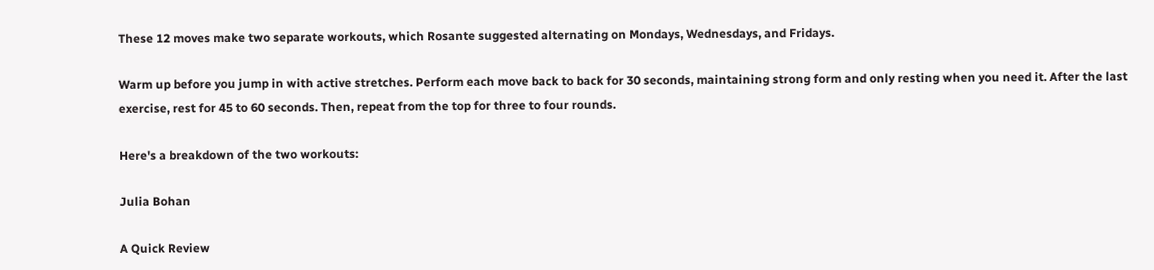These 12 moves make two separate workouts, which Rosante suggested alternating on Mondays, Wednesdays, and Fridays.

Warm up before you jump in with active stretches. Perform each move back to back for 30 seconds, maintaining strong form and only resting when you need it. After the last exercise, rest for 45 to 60 seconds. Then, repeat from the top for three to four rounds.

Here's a breakdown of the two workouts:

Julia Bohan

A Quick Review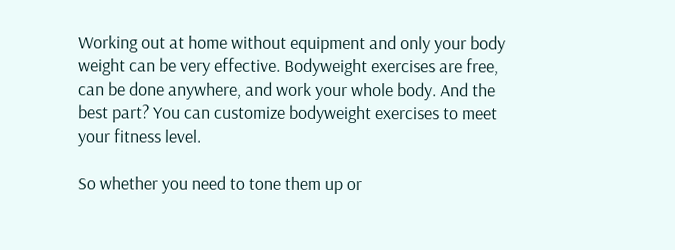Working out at home without equipment and only your body weight can be very effective. Bodyweight exercises are free, can be done anywhere, and work your whole body. And the best part? You can customize bodyweight exercises to meet your fitness level.

So whether you need to tone them up or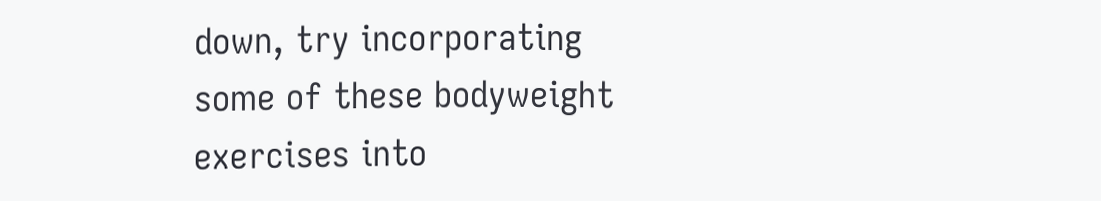down, try incorporating some of these bodyweight exercises into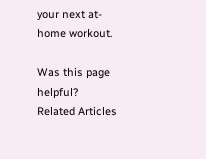your next at-home workout.

Was this page helpful?
Related Articles